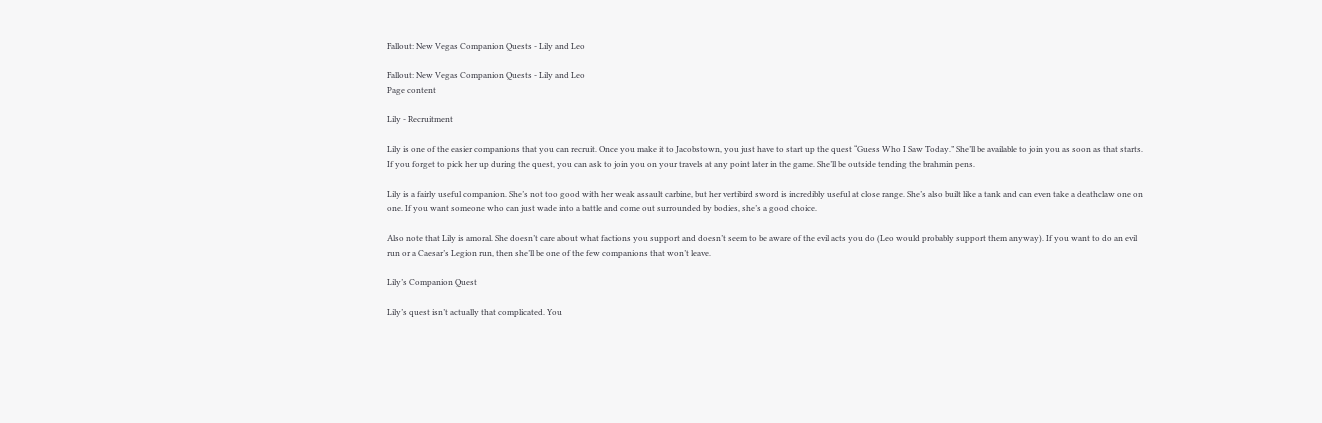Fallout: New Vegas Companion Quests - Lily and Leo

Fallout: New Vegas Companion Quests - Lily and Leo
Page content

Lily - Recruitment

Lily is one of the easier companions that you can recruit. Once you make it to Jacobstown, you just have to start up the quest “Guess Who I Saw Today.” She’ll be available to join you as soon as that starts. If you forget to pick her up during the quest, you can ask to join you on your travels at any point later in the game. She’ll be outside tending the brahmin pens.

Lily is a fairly useful companion. She’s not too good with her weak assault carbine, but her vertibird sword is incredibly useful at close range. She’s also built like a tank and can even take a deathclaw one on one. If you want someone who can just wade into a battle and come out surrounded by bodies, she’s a good choice.

Also note that Lily is amoral. She doesn’t care about what factions you support and doesn’t seem to be aware of the evil acts you do (Leo would probably support them anyway). If you want to do an evil run or a Caesar’s Legion run, then she’ll be one of the few companions that won’t leave.

Lily’s Companion Quest

Lily’s quest isn’t actually that complicated. You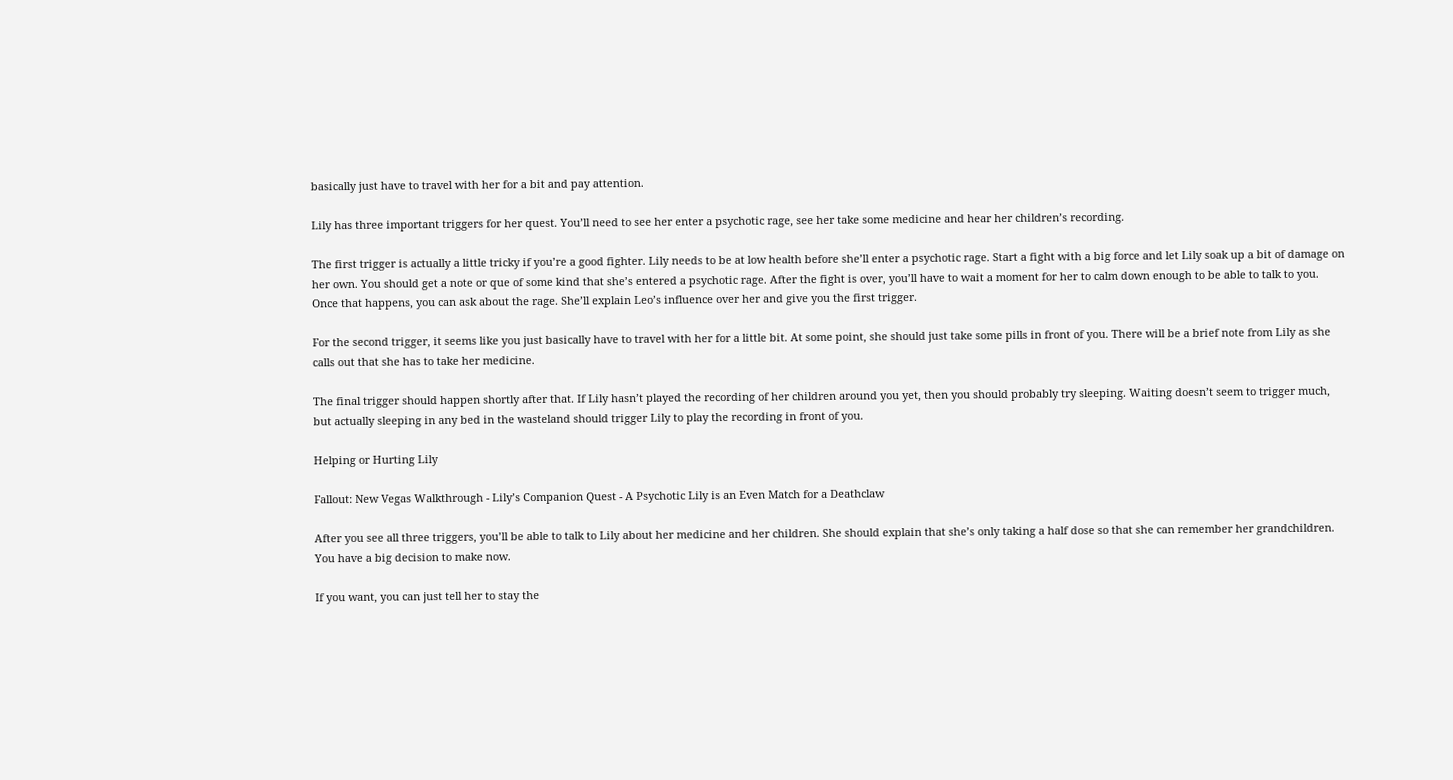basically just have to travel with her for a bit and pay attention.

Lily has three important triggers for her quest. You’ll need to see her enter a psychotic rage, see her take some medicine and hear her children’s recording.

The first trigger is actually a little tricky if you’re a good fighter. Lily needs to be at low health before she’ll enter a psychotic rage. Start a fight with a big force and let Lily soak up a bit of damage on her own. You should get a note or que of some kind that she’s entered a psychotic rage. After the fight is over, you’ll have to wait a moment for her to calm down enough to be able to talk to you. Once that happens, you can ask about the rage. She’ll explain Leo’s influence over her and give you the first trigger.

For the second trigger, it seems like you just basically have to travel with her for a little bit. At some point, she should just take some pills in front of you. There will be a brief note from Lily as she calls out that she has to take her medicine.

The final trigger should happen shortly after that. If Lily hasn’t played the recording of her children around you yet, then you should probably try sleeping. Waiting doesn’t seem to trigger much, but actually sleeping in any bed in the wasteland should trigger Lily to play the recording in front of you.

Helping or Hurting Lily

Fallout: New Vegas Walkthrough - Lily’s Companion Quest - A Psychotic Lily is an Even Match for a Deathclaw

After you see all three triggers, you’ll be able to talk to Lily about her medicine and her children. She should explain that she’s only taking a half dose so that she can remember her grandchildren. You have a big decision to make now.

If you want, you can just tell her to stay the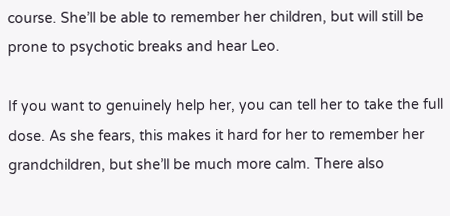course. She’ll be able to remember her children, but will still be prone to psychotic breaks and hear Leo.

If you want to genuinely help her, you can tell her to take the full dose. As she fears, this makes it hard for her to remember her grandchildren, but she’ll be much more calm. There also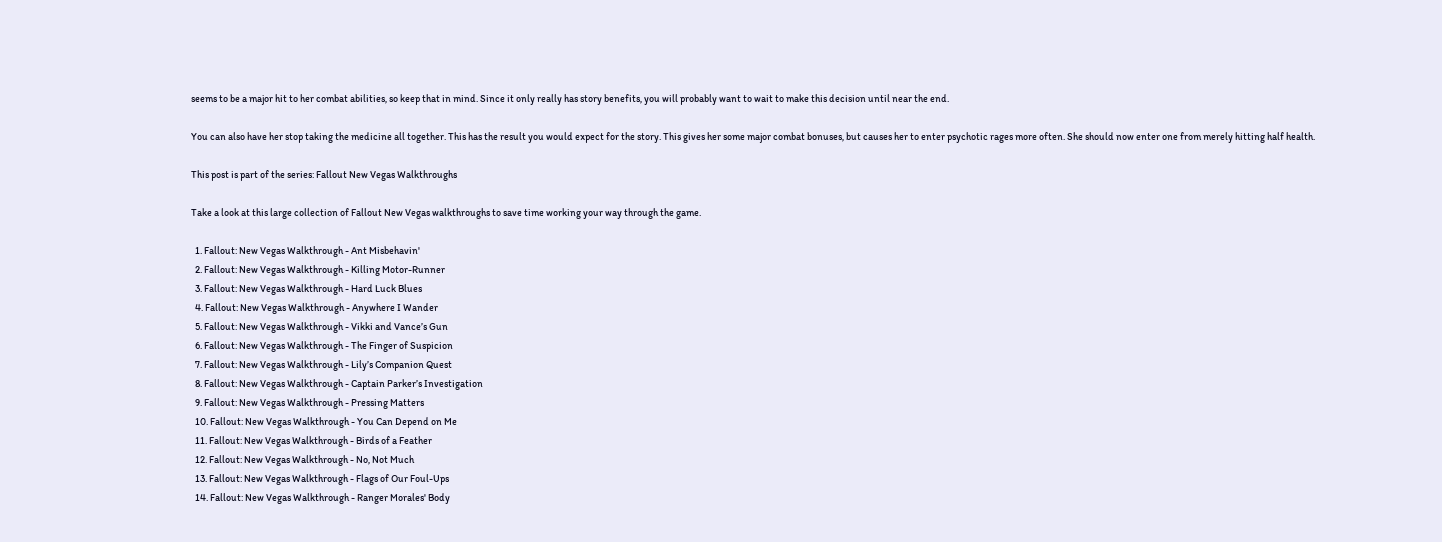seems to be a major hit to her combat abilities, so keep that in mind. Since it only really has story benefits, you will probably want to wait to make this decision until near the end.

You can also have her stop taking the medicine all together. This has the result you would expect for the story. This gives her some major combat bonuses, but causes her to enter psychotic rages more often. She should now enter one from merely hitting half health.

This post is part of the series: Fallout New Vegas Walkthroughs

Take a look at this large collection of Fallout New Vegas walkthroughs to save time working your way through the game.

  1. Fallout: New Vegas Walkthrough - Ant Misbehavin'
  2. Fallout: New Vegas Walkthrough - Killing Motor-Runner
  3. Fallout: New Vegas Walkthrough - Hard Luck Blues
  4. Fallout: New Vegas Walkthrough - Anywhere I Wander
  5. Fallout: New Vegas Walkthrough - Vikki and Vance’s Gun
  6. Fallout: New Vegas Walkthrough - The Finger of Suspicion
  7. Fallout: New Vegas Walkthrough - Lily’s Companion Quest
  8. Fallout: New Vegas Walkthrough - Captain Parker’s Investigation
  9. Fallout: New Vegas Walkthrough - Pressing Matters
  10. Fallout: New Vegas Walkthrough - You Can Depend on Me
  11. Fallout: New Vegas Walkthrough - Birds of a Feather
  12. Fallout: New Vegas Walkthrough - No, Not Much
  13. Fallout: New Vegas Walkthrough - Flags of Our Foul-Ups
  14. Fallout: New Vegas Walkthrough - Ranger Morales' Body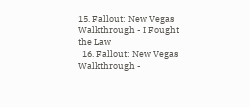15. Fallout: New Vegas Walkthrough - I Fought the Law
  16. Fallout: New Vegas Walkthrough -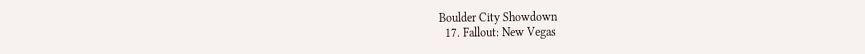Boulder City Showdown
  17. Fallout: New Vegas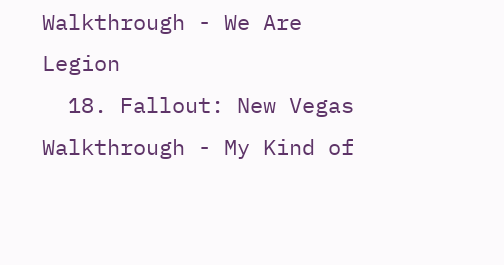Walkthrough - We Are Legion
  18. Fallout: New Vegas Walkthrough - My Kind of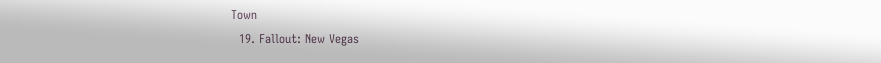Town
  19. Fallout: New Vegas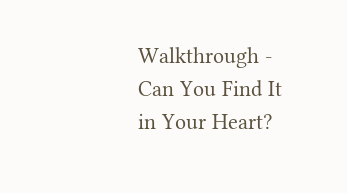Walkthrough - Can You Find It in Your Heart?